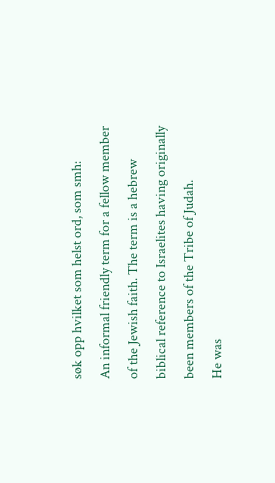søk opp hvilket som helst ord, som smh:
An informal friendly term for a fellow member of the Jewish faith. The term is a hebrew biblical reference to Israelites having originally been members of the Tribe of Judah.
He was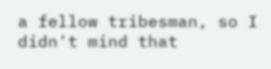a fellow tribesman, so I didn't mind that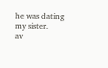he was dating my sister.
av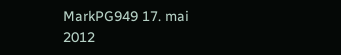MarkPG949 17. mai 2012